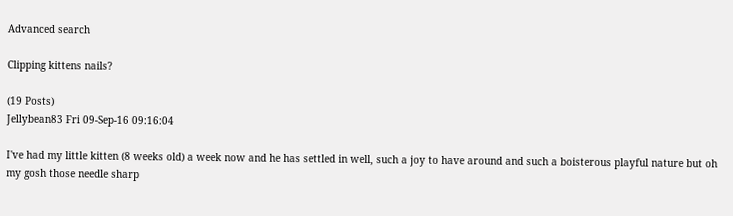Advanced search

Clipping kittens nails?

(19 Posts)
Jellybean83 Fri 09-Sep-16 09:16:04

I've had my little kitten (8 weeks old) a week now and he has settled in well, such a joy to have around and such a boisterous playful nature but oh my gosh those needle sharp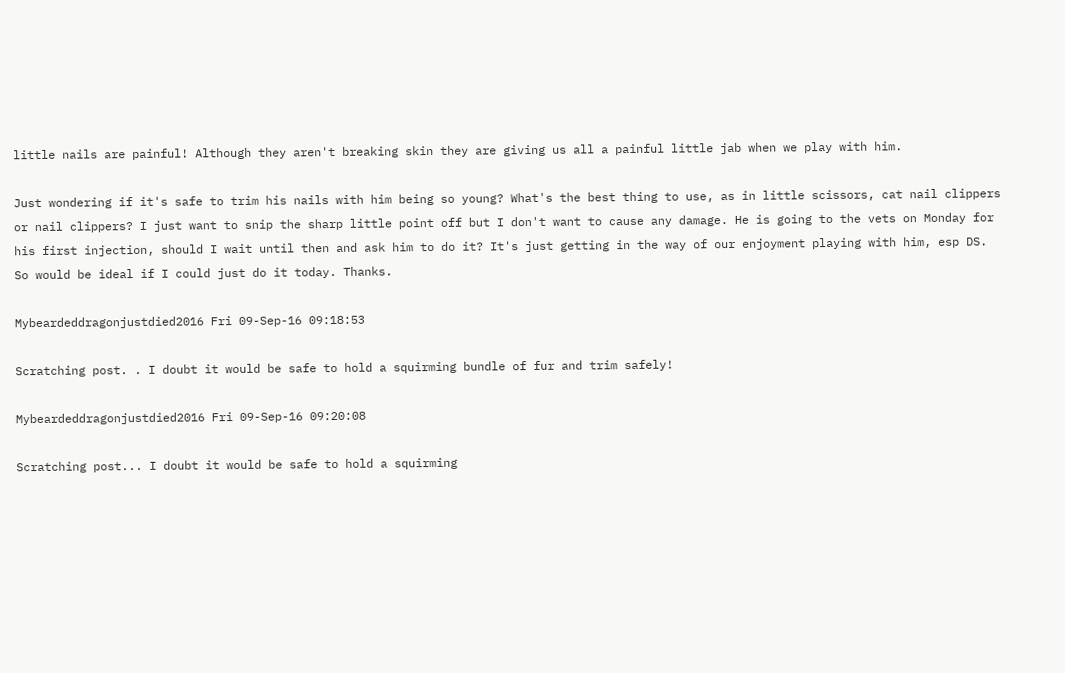little nails are painful! Although they aren't breaking skin they are giving us all a painful little jab when we play with him.

Just wondering if it's safe to trim his nails with him being so young? What's the best thing to use, as in little scissors, cat nail clippers or nail clippers? I just want to snip the sharp little point off but I don't want to cause any damage. He is going to the vets on Monday for his first injection, should I wait until then and ask him to do it? It's just getting in the way of our enjoyment playing with him, esp DS. So would be ideal if I could just do it today. Thanks.

Mybeardeddragonjustdied2016 Fri 09-Sep-16 09:18:53

Scratching post. . I doubt it would be safe to hold a squirming bundle of fur and trim safely!

Mybeardeddragonjustdied2016 Fri 09-Sep-16 09:20:08

Scratching post... I doubt it would be safe to hold a squirming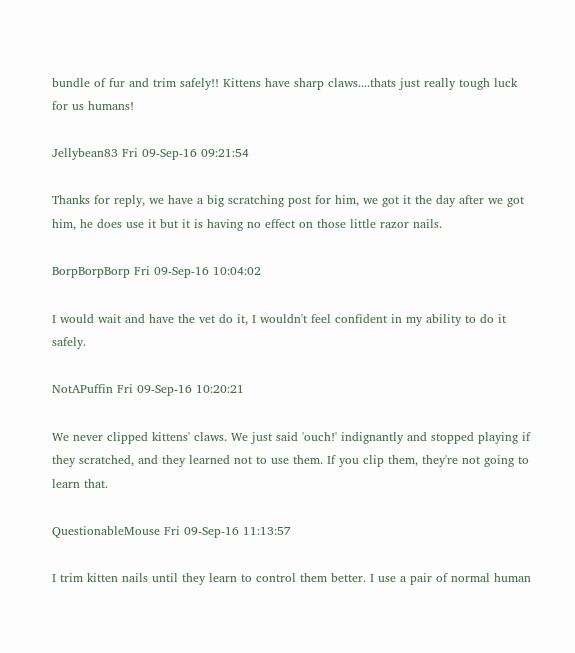bundle of fur and trim safely!! Kittens have sharp claws....thats just really tough luck for us humans!

Jellybean83 Fri 09-Sep-16 09:21:54

Thanks for reply, we have a big scratching post for him, we got it the day after we got him, he does use it but it is having no effect on those little razor nails.

BorpBorpBorp Fri 09-Sep-16 10:04:02

I would wait and have the vet do it, I wouldn't feel confident in my ability to do it safely.

NotAPuffin Fri 09-Sep-16 10:20:21

We never clipped kittens' claws. We just said 'ouch!' indignantly and stopped playing if they scratched, and they learned not to use them. If you clip them, they're not going to learn that.

QuestionableMouse Fri 09-Sep-16 11:13:57

I trim kitten nails until they learn to control them better. I use a pair of normal human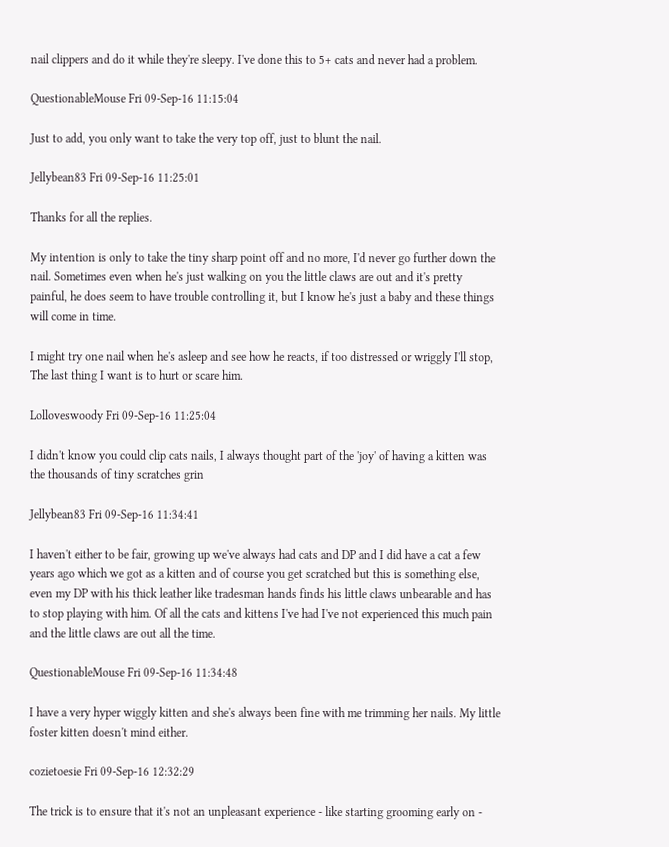nail clippers and do it while they're sleepy. I've done this to 5+ cats and never had a problem.

QuestionableMouse Fri 09-Sep-16 11:15:04

Just to add, you only want to take the very top off, just to blunt the nail.

Jellybean83 Fri 09-Sep-16 11:25:01

Thanks for all the replies.

My intention is only to take the tiny sharp point off and no more, I'd never go further down the nail. Sometimes even when he's just walking on you the little claws are out and it's pretty painful, he does seem to have trouble controlling it, but I know he's just a baby and these things will come in time.

I might try one nail when he's asleep and see how he reacts, if too distressed or wriggly I'll stop, The last thing I want is to hurt or scare him.

Lolloveswoody Fri 09-Sep-16 11:25:04

I didn't know you could clip cats nails, I always thought part of the 'joy' of having a kitten was the thousands of tiny scratches grin

Jellybean83 Fri 09-Sep-16 11:34:41

I haven't either to be fair, growing up we've always had cats and DP and I did have a cat a few years ago which we got as a kitten and of course you get scratched but this is something else, even my DP with his thick leather like tradesman hands finds his little claws unbearable and has to stop playing with him. Of all the cats and kittens I've had I've not experienced this much pain and the little claws are out all the time.

QuestionableMouse Fri 09-Sep-16 11:34:48

I have a very hyper wiggly kitten and she's always been fine with me trimming her nails. My little foster kitten doesn't mind either.

cozietoesie Fri 09-Sep-16 12:32:29

The trick is to ensure that it's not an unpleasant experience - like starting grooming early on -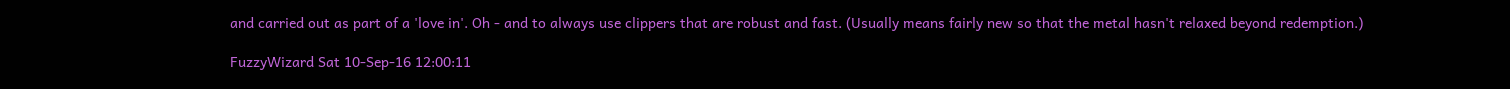and carried out as part of a 'love in'. Oh - and to always use clippers that are robust and fast. (Usually means fairly new so that the metal hasn't relaxed beyond redemption.)

FuzzyWizard Sat 10-Sep-16 12:00:11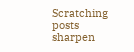Scratching posts sharpen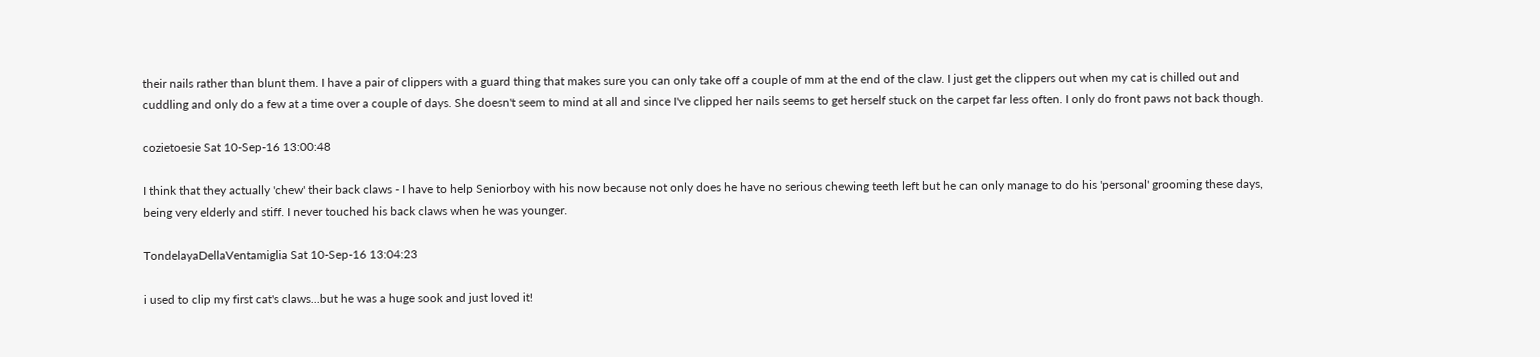their nails rather than blunt them. I have a pair of clippers with a guard thing that makes sure you can only take off a couple of mm at the end of the claw. I just get the clippers out when my cat is chilled out and cuddling and only do a few at a time over a couple of days. She doesn't seem to mind at all and since I've clipped her nails seems to get herself stuck on the carpet far less often. I only do front paws not back though.

cozietoesie Sat 10-Sep-16 13:00:48

I think that they actually 'chew' their back claws - I have to help Seniorboy with his now because not only does he have no serious chewing teeth left but he can only manage to do his 'personal' grooming these days, being very elderly and stiff. I never touched his back claws when he was younger.

TondelayaDellaVentamiglia Sat 10-Sep-16 13:04:23

i used to clip my first cat's claws...but he was a huge sook and just loved it!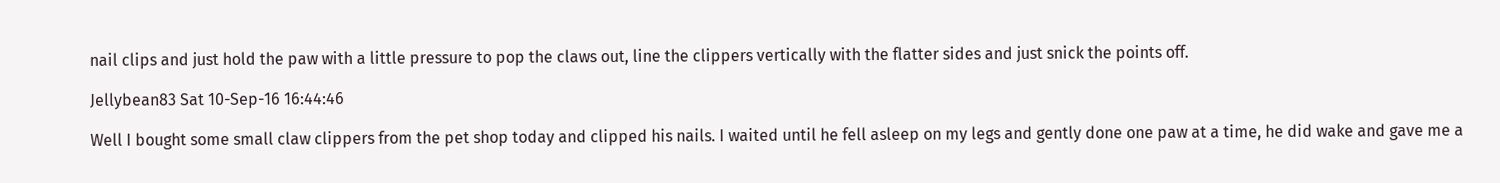nail clips and just hold the paw with a little pressure to pop the claws out, line the clippers vertically with the flatter sides and just snick the points off.

Jellybean83 Sat 10-Sep-16 16:44:46

Well I bought some small claw clippers from the pet shop today and clipped his nails. I waited until he fell asleep on my legs and gently done one paw at a time, he did wake and gave me a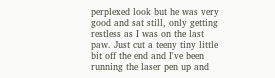perplexed look but he was very good and sat still, only getting restless as I was on the last paw. Just cut a teeny tiny little bit off the end and I've been running the laser pen up and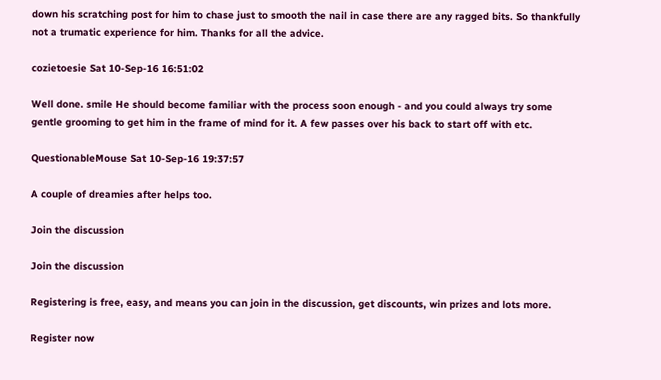down his scratching post for him to chase just to smooth the nail in case there are any ragged bits. So thankfully not a trumatic experience for him. Thanks for all the advice.

cozietoesie Sat 10-Sep-16 16:51:02

Well done. smile He should become familiar with the process soon enough - and you could always try some gentle grooming to get him in the frame of mind for it. A few passes over his back to start off with etc.

QuestionableMouse Sat 10-Sep-16 19:37:57

A couple of dreamies after helps too.

Join the discussion

Join the discussion

Registering is free, easy, and means you can join in the discussion, get discounts, win prizes and lots more.

Register now